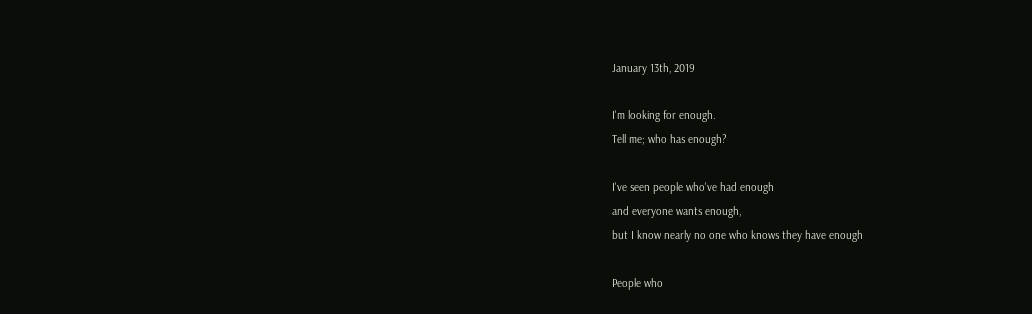January 13th, 2019

I'm looking for enough.
Tell me; who has enough?

I've seen people who've had enough
and everyone wants enough,
but I know nearly no one who knows they have enough

People who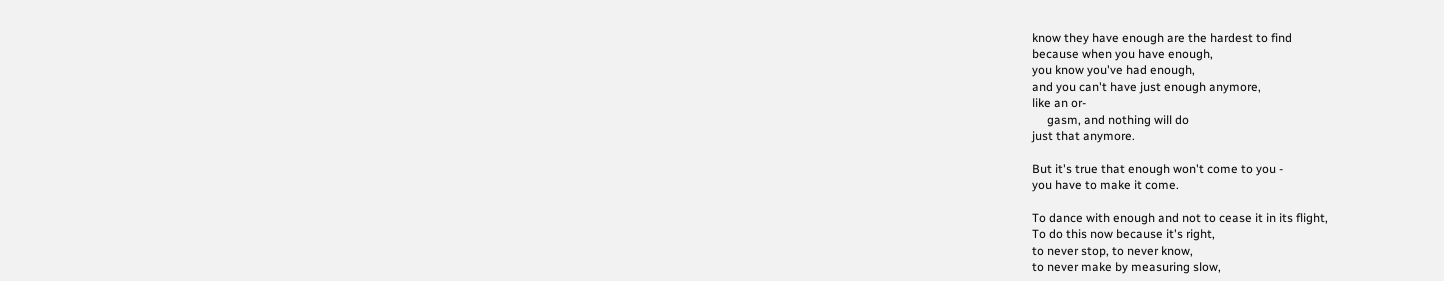know they have enough are the hardest to find
because when you have enough,
you know you've had enough,
and you can't have just enough anymore,
like an or-
     gasm, and nothing will do
just that anymore.

But it's true that enough won't come to you -
you have to make it come.

To dance with enough and not to cease it in its flight,
To do this now because it's right,
to never stop, to never know,
to never make by measuring slow,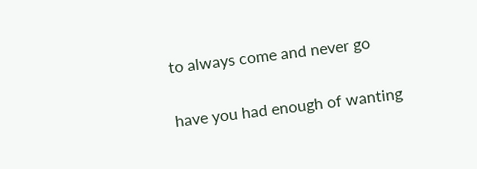to always come and never go

have you had enough of wanting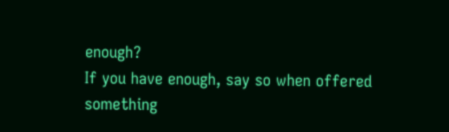enough?
If you have enough, say so when offered something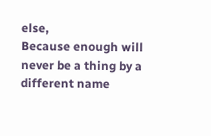else,
Because enough will never be a thing by a different name